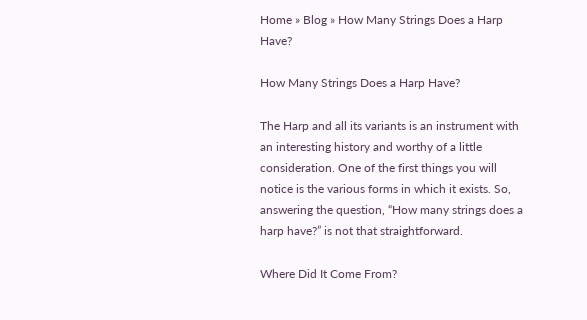Home » Blog » How Many Strings Does a Harp Have?

How Many Strings Does a Harp Have?

The Harp and all its variants is an instrument with an interesting history and worthy of a little consideration. One of the first things you will notice is the various forms in which it exists. So, answering the question, “How many strings does a harp have?” is not that straightforward.

Where Did It Come From?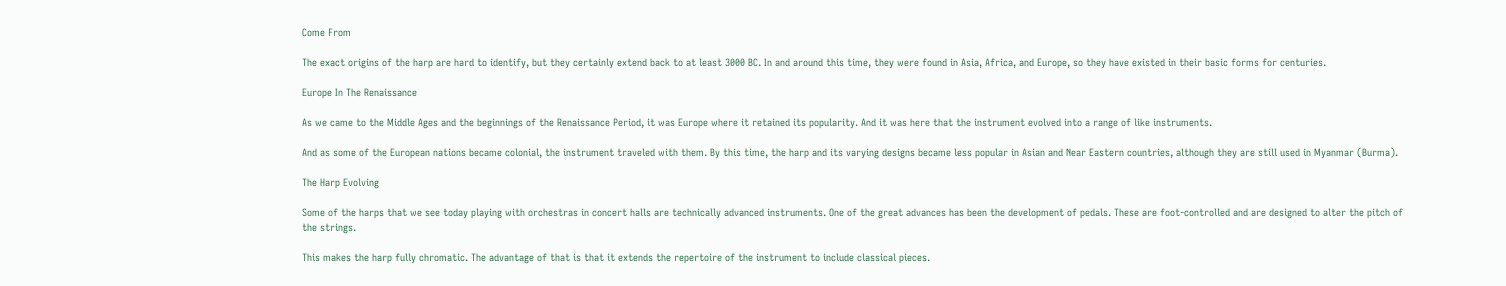Come From

The exact origins of the harp are hard to identify, but they certainly extend back to at least 3000 BC. In and around this time, they were found in Asia, Africa, and Europe, so they have existed in their basic forms for centuries.

Europe In The Renaissance

As we came to the Middle Ages and the beginnings of the Renaissance Period, it was Europe where it retained its popularity. And it was here that the instrument evolved into a range of like instruments.

And as some of the European nations became colonial, the instrument traveled with them. By this time, the harp and its varying designs became less popular in Asian and Near Eastern countries, although they are still used in Myanmar (Burma).

The Harp Evolving

Some of the harps that we see today playing with orchestras in concert halls are technically advanced instruments. One of the great advances has been the development of pedals. These are foot-controlled and are designed to alter the pitch of the strings.

This makes the harp fully chromatic. The advantage of that is that it extends the repertoire of the instrument to include classical pieces.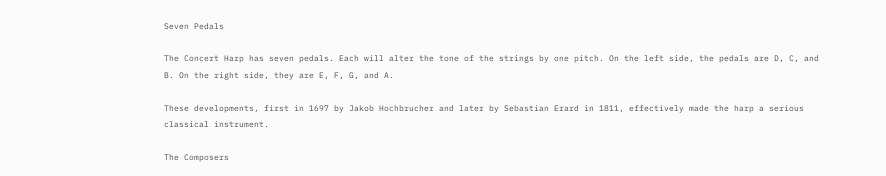Seven Pedals

The Concert Harp has seven pedals. Each will alter the tone of the strings by one pitch. On the left side, the pedals are D, C, and B. On the right side, they are E, F, G, and A.

These developments, first in 1697 by Jakob Hochbrucher and later by Sebastian Erard in 1811, effectively made the harp a serious classical instrument.

The Composers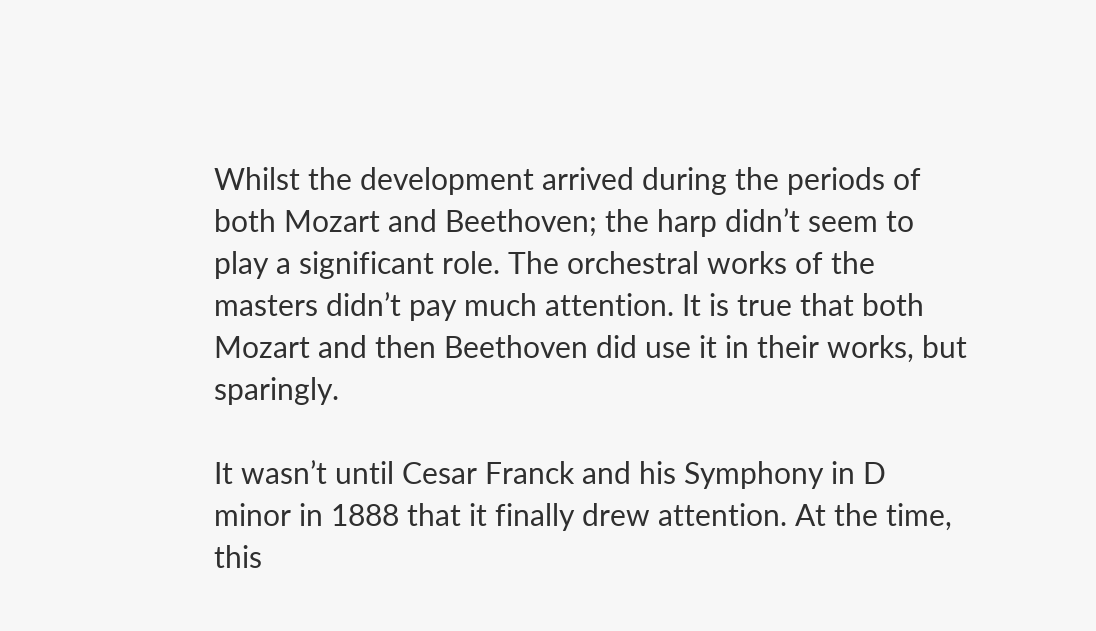Whilst the development arrived during the periods of both Mozart and Beethoven; the harp didn’t seem to play a significant role. The orchestral works of the masters didn’t pay much attention. It is true that both Mozart and then Beethoven did use it in their works, but sparingly.

It wasn’t until Cesar Franck and his Symphony in D minor in 1888 that it finally drew attention. At the time, this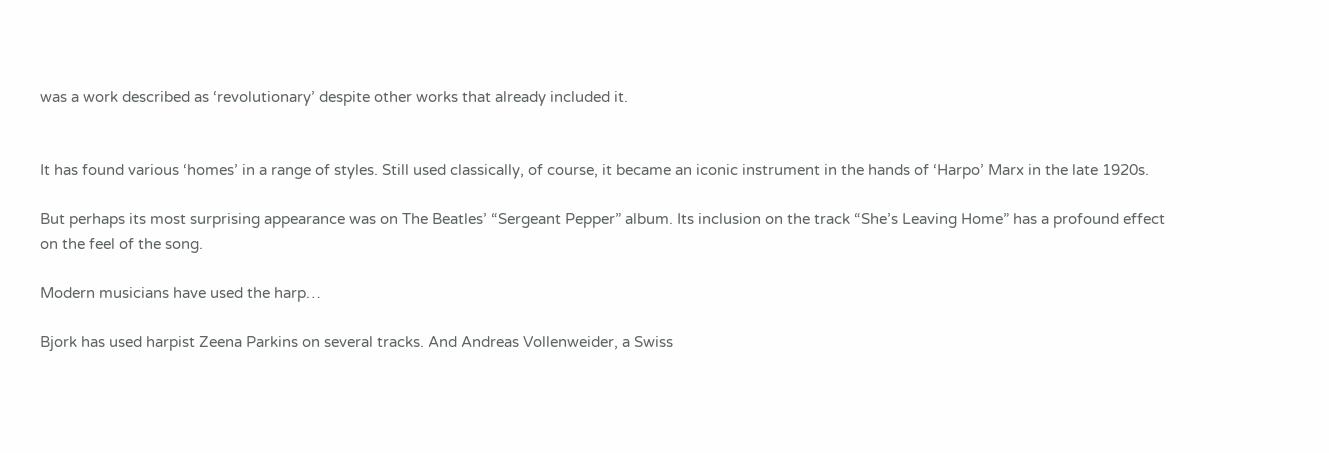was a work described as ‘revolutionary’ despite other works that already included it.


It has found various ‘homes’ in a range of styles. Still used classically, of course, it became an iconic instrument in the hands of ‘Harpo’ Marx in the late 1920s.

But perhaps its most surprising appearance was on The Beatles’ “Sergeant Pepper” album. Its inclusion on the track “She’s Leaving Home” has a profound effect on the feel of the song.

Modern musicians have used the harp…

Bjork has used harpist Zeena Parkins on several tracks. And Andreas Vollenweider, a Swiss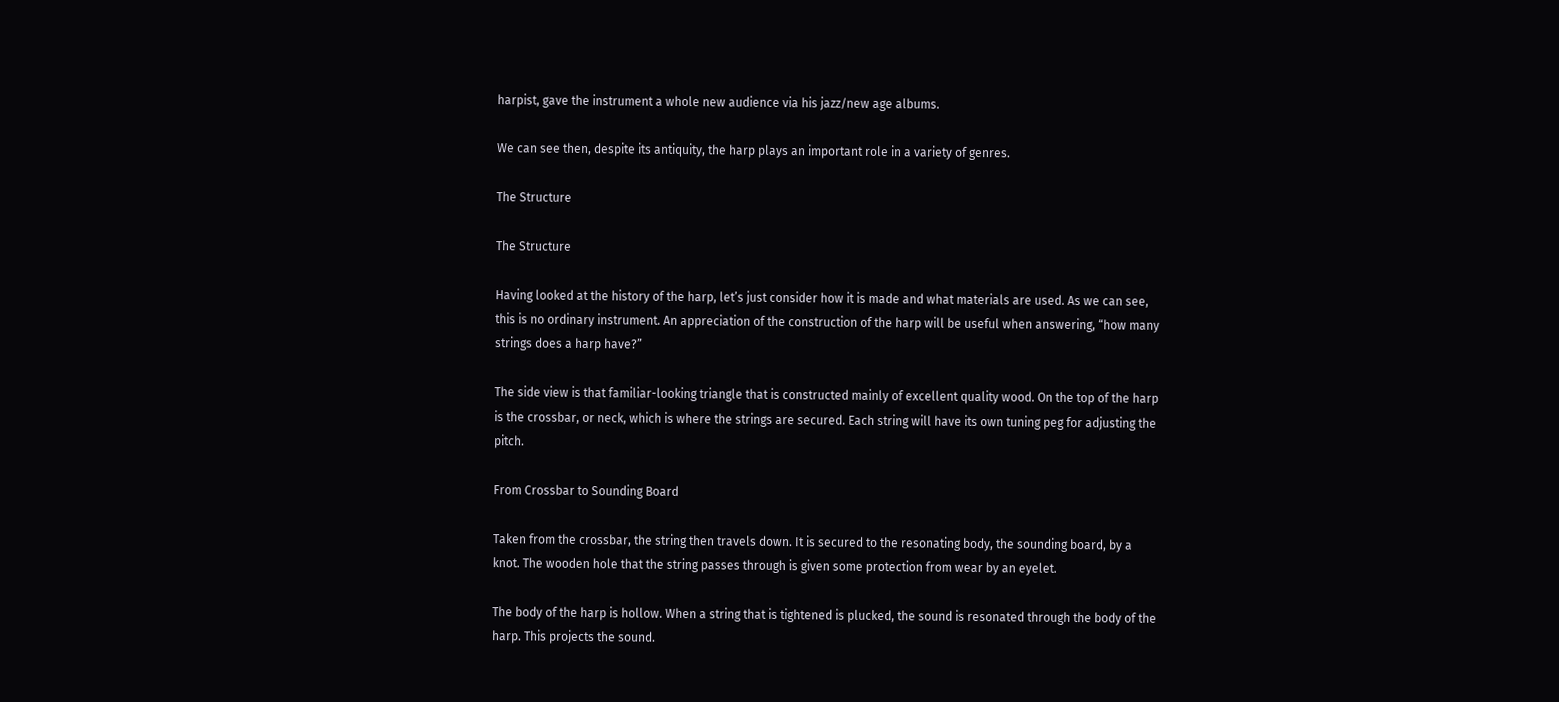harpist, gave the instrument a whole new audience via his jazz/new age albums.

We can see then, despite its antiquity, the harp plays an important role in a variety of genres.

The Structure

The Structure

Having looked at the history of the harp, let’s just consider how it is made and what materials are used. As we can see, this is no ordinary instrument. An appreciation of the construction of the harp will be useful when answering, “how many strings does a harp have?”

The side view is that familiar-looking triangle that is constructed mainly of excellent quality wood. On the top of the harp is the crossbar, or neck, which is where the strings are secured. Each string will have its own tuning peg for adjusting the pitch.

From Crossbar to Sounding Board

Taken from the crossbar, the string then travels down. It is secured to the resonating body, the sounding board, by a knot. The wooden hole that the string passes through is given some protection from wear by an eyelet.

The body of the harp is hollow. When a string that is tightened is plucked, the sound is resonated through the body of the harp. This projects the sound.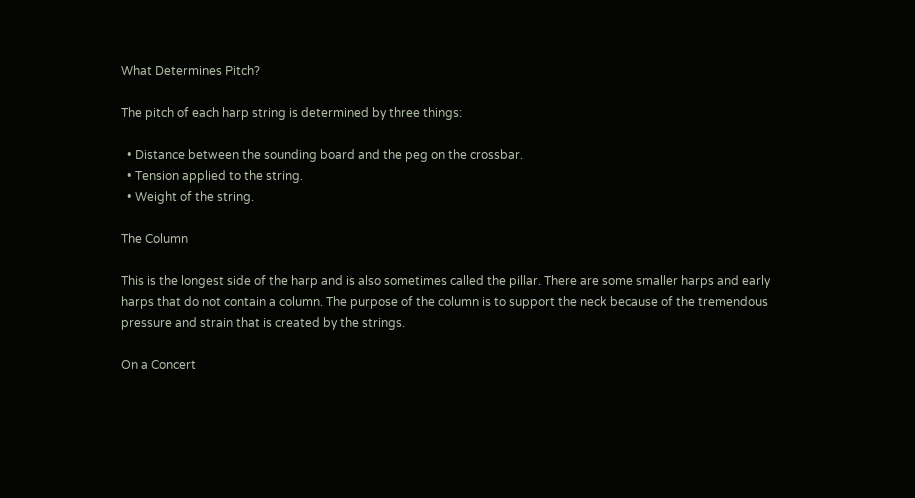What Determines Pitch?

The pitch of each harp string is determined by three things:

  • Distance between the sounding board and the peg on the crossbar.
  • Tension applied to the string.
  • Weight of the string.

The Column

This is the longest side of the harp and is also sometimes called the pillar. There are some smaller harps and early harps that do not contain a column. The purpose of the column is to support the neck because of the tremendous pressure and strain that is created by the strings.

On a Concert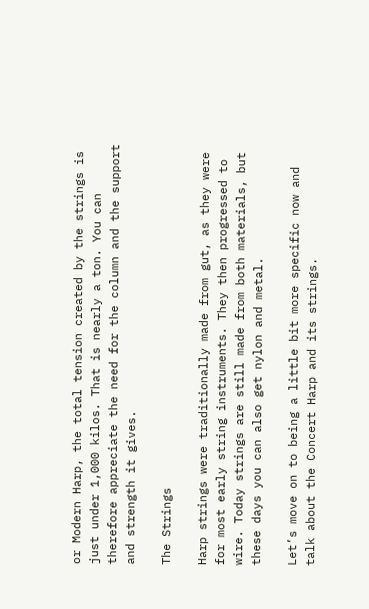or Modern Harp, the total tension created by the strings is just under 1,000 kilos. That is nearly a ton. You can therefore appreciate the need for the column and the support and strength it gives.

The Strings

Harp strings were traditionally made from gut, as they were for most early string instruments. They then progressed to wire. Today strings are still made from both materials, but these days you can also get nylon and metal.

Let’s move on to being a little bit more specific now and talk about the Concert Harp and its strings.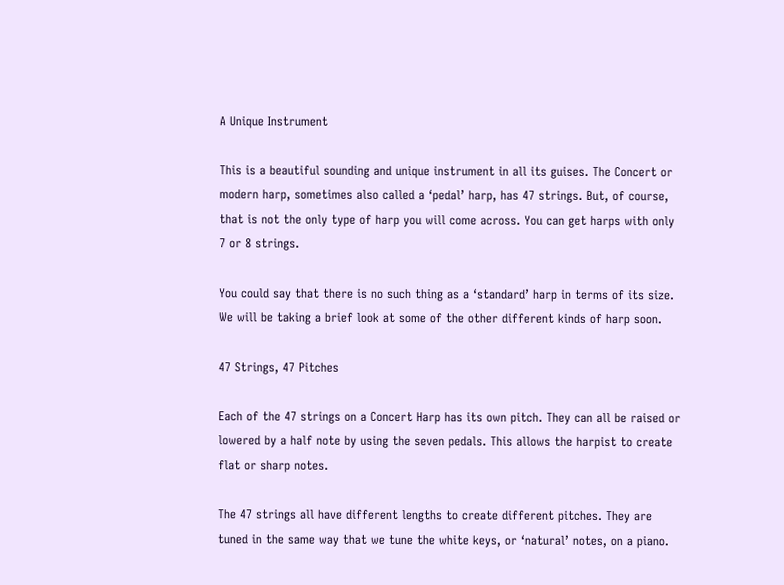A Unique Instrument

This is a beautiful sounding and unique instrument in all its guises. The Concert or modern harp, sometimes also called a ‘pedal’ harp, has 47 strings. But, of course, that is not the only type of harp you will come across. You can get harps with only 7 or 8 strings.

You could say that there is no such thing as a ‘standard’ harp in terms of its size. We will be taking a brief look at some of the other different kinds of harp soon.

47 Strings, 47 Pitches

Each of the 47 strings on a Concert Harp has its own pitch. They can all be raised or lowered by a half note by using the seven pedals. This allows the harpist to create flat or sharp notes.

The 47 strings all have different lengths to create different pitches. They are tuned in the same way that we tune the white keys, or ‘natural’ notes, on a piano.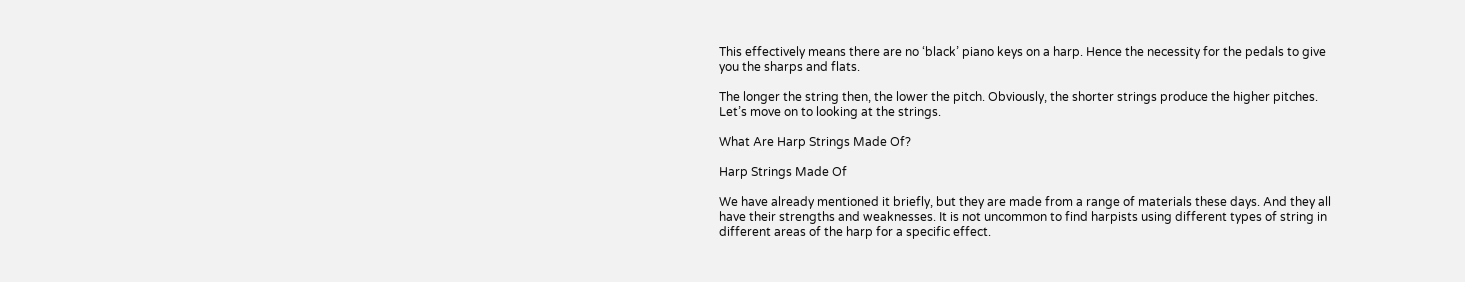This effectively means there are no ‘black’ piano keys on a harp. Hence the necessity for the pedals to give you the sharps and flats.

The longer the string then, the lower the pitch. Obviously, the shorter strings produce the higher pitches. Let’s move on to looking at the strings.

What Are Harp Strings Made Of?

Harp Strings Made Of

We have already mentioned it briefly, but they are made from a range of materials these days. And they all have their strengths and weaknesses. It is not uncommon to find harpists using different types of string in different areas of the harp for a specific effect.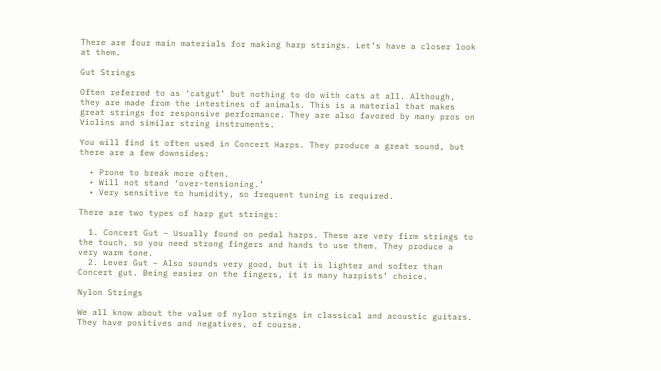There are four main materials for making harp strings. Let’s have a closer look at them.

Gut Strings

Often referred to as ‘catgut’ but nothing to do with cats at all. Although, they are made from the intestines of animals. This is a material that makes great strings for responsive performance. They are also favored by many pros on Violins and similar string instruments.

You will find it often used in Concert Harps. They produce a great sound, but there are a few downsides:

  • Prone to break more often.
  • Will not stand ‘over-tensioning.’
  • Very sensitive to humidity, so frequent tuning is required.

There are two types of harp gut strings:

  1. Concert Gut – Usually found on pedal harps. These are very firm strings to the touch, so you need strong fingers and hands to use them. They produce a very warm tone.
  2. Lever Gut – Also sounds very good, but it is lighter and softer than Concert gut. Being easier on the fingers, it is many harpists’ choice.

Nylon Strings

We all know about the value of nylon strings in classical and acoustic guitars. They have positives and negatives, of course.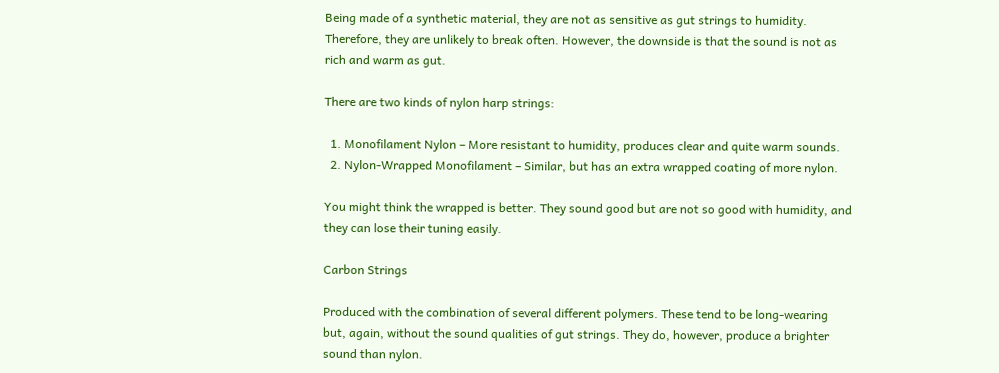Being made of a synthetic material, they are not as sensitive as gut strings to humidity. Therefore, they are unlikely to break often. However, the downside is that the sound is not as rich and warm as gut.

There are two kinds of nylon harp strings:

  1. Monofilament Nylon – More resistant to humidity, produces clear and quite warm sounds.
  2. Nylon-Wrapped Monofilament – Similar, but has an extra wrapped coating of more nylon.

You might think the wrapped is better. They sound good but are not so good with humidity, and they can lose their tuning easily.

Carbon Strings

Produced with the combination of several different polymers. These tend to be long-wearing but, again, without the sound qualities of gut strings. They do, however, produce a brighter sound than nylon.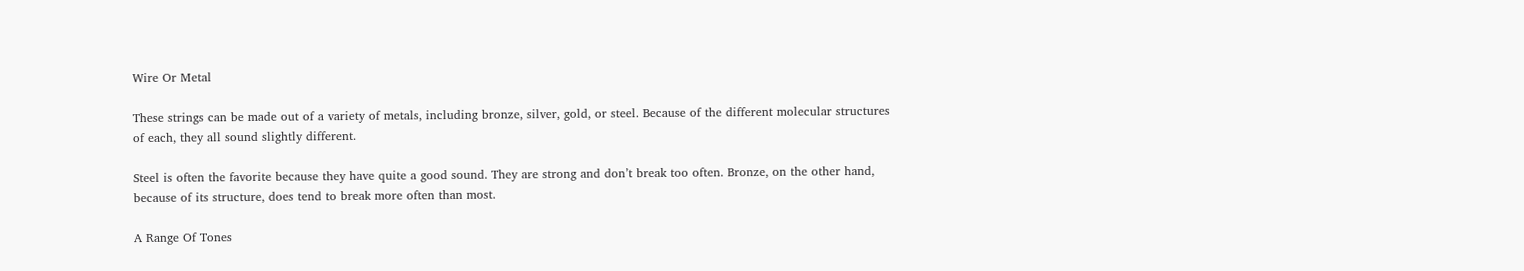Wire Or Metal

These strings can be made out of a variety of metals, including bronze, silver, gold, or steel. Because of the different molecular structures of each, they all sound slightly different.

Steel is often the favorite because they have quite a good sound. They are strong and don’t break too often. Bronze, on the other hand, because of its structure, does tend to break more often than most.

A Range Of Tones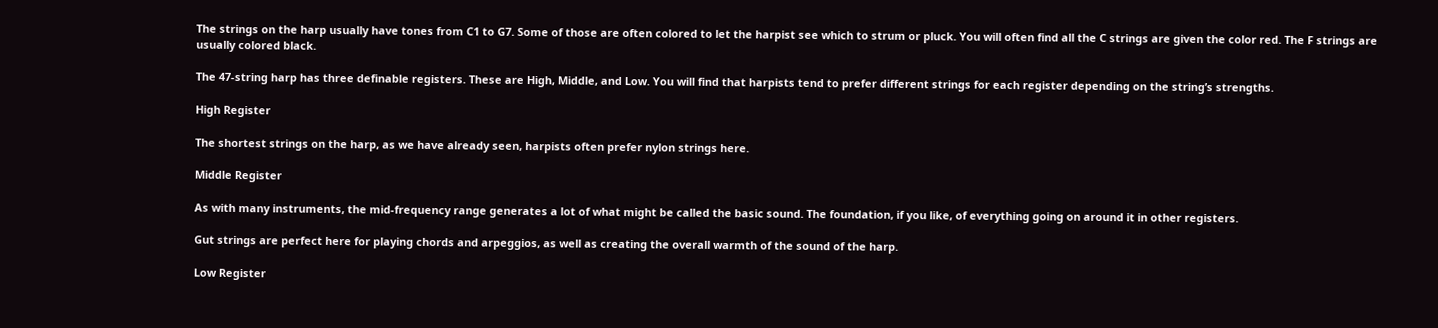The strings on the harp usually have tones from C1 to G7. Some of those are often colored to let the harpist see which to strum or pluck. You will often find all the C strings are given the color red. The F strings are usually colored black.

The 47-string harp has three definable registers. These are High, Middle, and Low. You will find that harpists tend to prefer different strings for each register depending on the string’s strengths.

High Register

The shortest strings on the harp, as we have already seen, harpists often prefer nylon strings here.

Middle Register

As with many instruments, the mid-frequency range generates a lot of what might be called the basic sound. The foundation, if you like, of everything going on around it in other registers.

Gut strings are perfect here for playing chords and arpeggios, as well as creating the overall warmth of the sound of the harp.

Low Register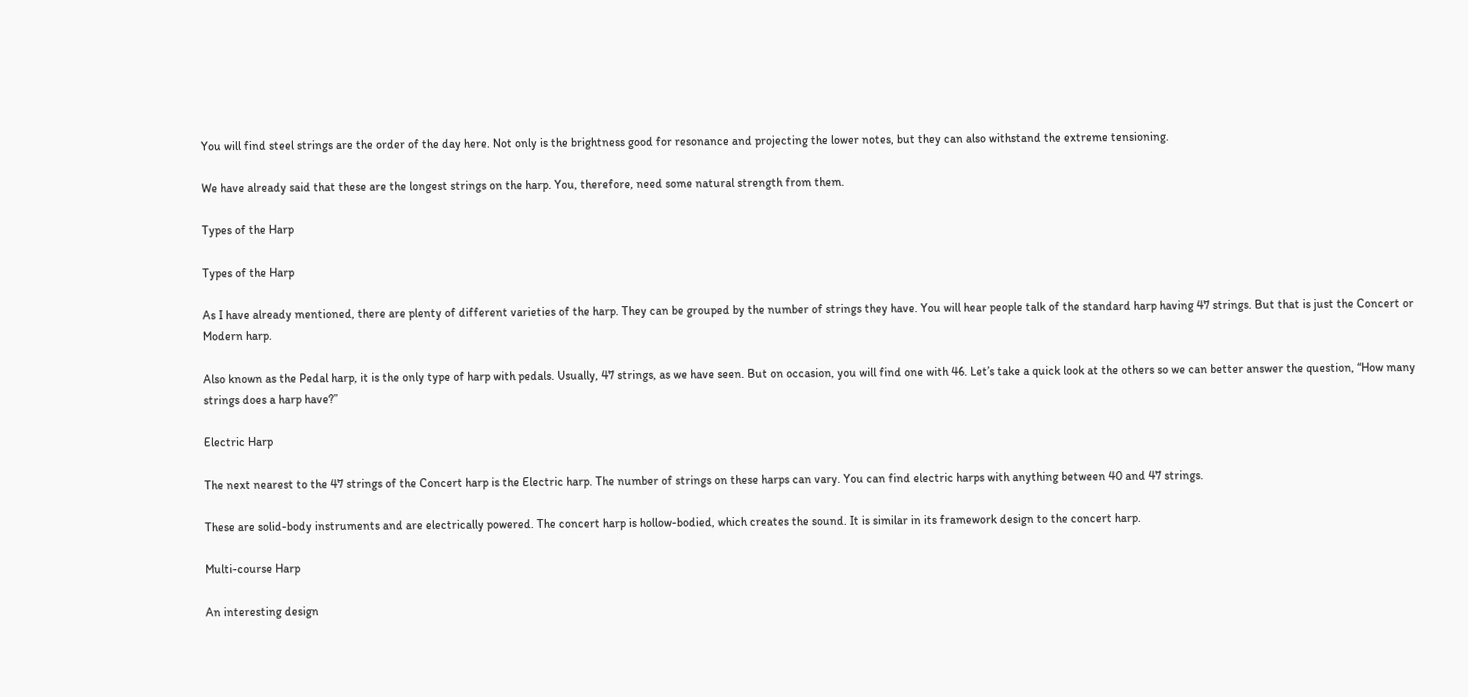You will find steel strings are the order of the day here. Not only is the brightness good for resonance and projecting the lower notes, but they can also withstand the extreme tensioning.

We have already said that these are the longest strings on the harp. You, therefore, need some natural strength from them.

Types of the Harp

Types of the Harp

As I have already mentioned, there are plenty of different varieties of the harp. They can be grouped by the number of strings they have. You will hear people talk of the standard harp having 47 strings. But that is just the Concert or Modern harp.

Also known as the Pedal harp, it is the only type of harp with pedals. Usually, 47 strings, as we have seen. But on occasion, you will find one with 46. Let’s take a quick look at the others so we can better answer the question, “How many strings does a harp have?”

Electric Harp

The next nearest to the 47 strings of the Concert harp is the Electric harp. The number of strings on these harps can vary. You can find electric harps with anything between 40 and 47 strings.

These are solid-body instruments and are electrically powered. The concert harp is hollow-bodied, which creates the sound. It is similar in its framework design to the concert harp.

Multi-course Harp

An interesting design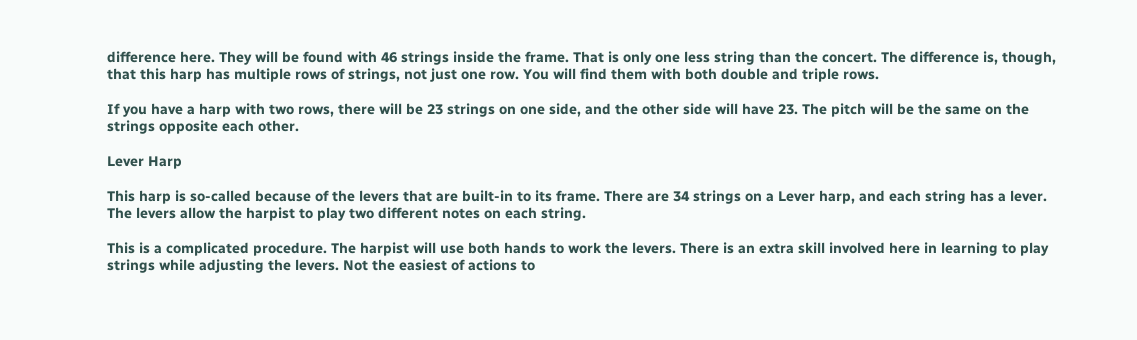difference here. They will be found with 46 strings inside the frame. That is only one less string than the concert. The difference is, though, that this harp has multiple rows of strings, not just one row. You will find them with both double and triple rows.

If you have a harp with two rows, there will be 23 strings on one side, and the other side will have 23. The pitch will be the same on the strings opposite each other.

Lever Harp

This harp is so-called because of the levers that are built-in to its frame. There are 34 strings on a Lever harp, and each string has a lever. The levers allow the harpist to play two different notes on each string.

This is a complicated procedure. The harpist will use both hands to work the levers. There is an extra skill involved here in learning to play strings while adjusting the levers. Not the easiest of actions to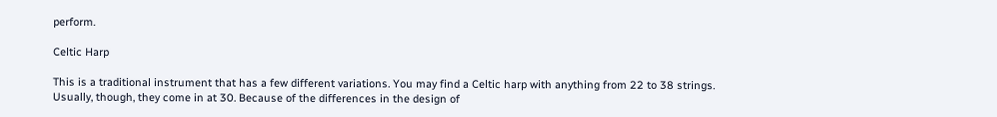perform.

Celtic Harp

This is a traditional instrument that has a few different variations. You may find a Celtic harp with anything from 22 to 38 strings. Usually, though, they come in at 30. Because of the differences in the design of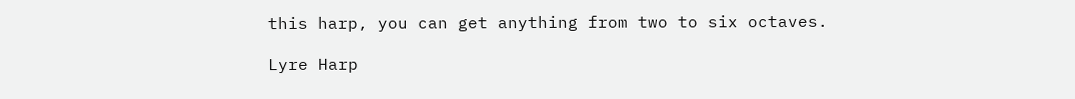this harp, you can get anything from two to six octaves.

Lyre Harp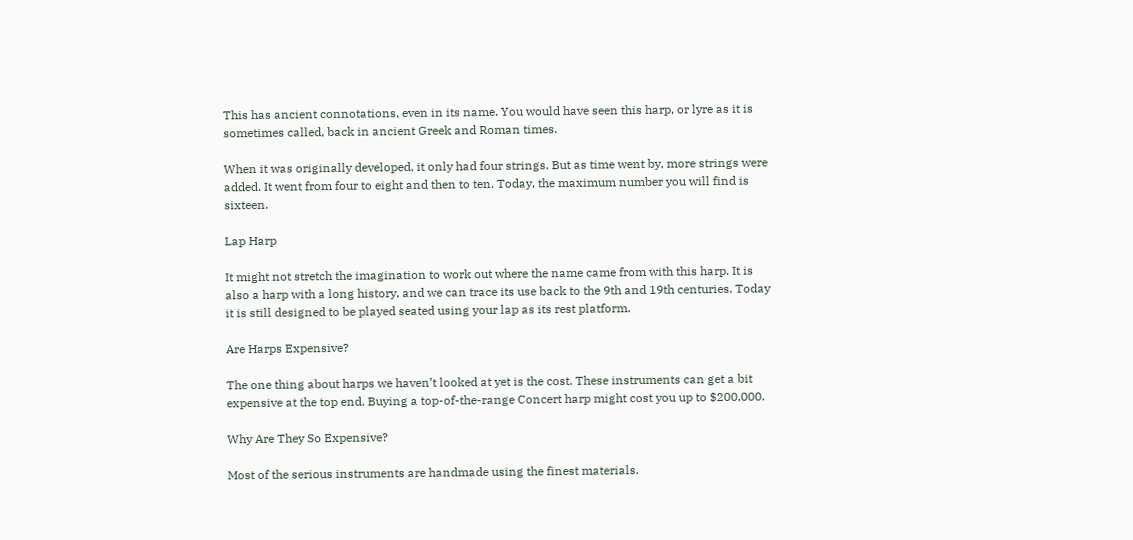This has ancient connotations, even in its name. You would have seen this harp, or lyre as it is sometimes called, back in ancient Greek and Roman times.

When it was originally developed, it only had four strings. But as time went by, more strings were added. It went from four to eight and then to ten. Today, the maximum number you will find is sixteen.

Lap Harp

It might not stretch the imagination to work out where the name came from with this harp. It is also a harp with a long history, and we can trace its use back to the 9th and 19th centuries. Today it is still designed to be played seated using your lap as its rest platform.

Are Harps Expensive?

The one thing about harps we haven’t looked at yet is the cost. These instruments can get a bit expensive at the top end. Buying a top-of-the-range Concert harp might cost you up to $200,000.

Why Are They So Expensive?

Most of the serious instruments are handmade using the finest materials.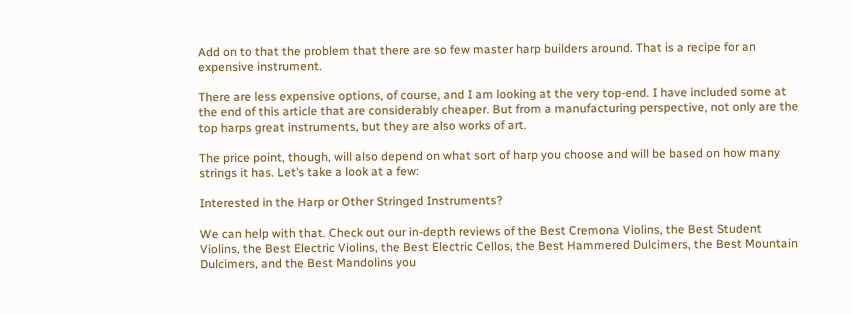Add on to that the problem that there are so few master harp builders around. That is a recipe for an expensive instrument.

There are less expensive options, of course, and I am looking at the very top-end. I have included some at the end of this article that are considerably cheaper. But from a manufacturing perspective, not only are the top harps great instruments, but they are also works of art.

The price point, though, will also depend on what sort of harp you choose and will be based on how many strings it has. Let’s take a look at a few:

Interested in the Harp or Other Stringed Instruments?

We can help with that. Check out our in-depth reviews of the Best Cremona Violins, the Best Student Violins, the Best Electric Violins, the Best Electric Cellos, the Best Hammered Dulcimers, the Best Mountain Dulcimers, and the Best Mandolins you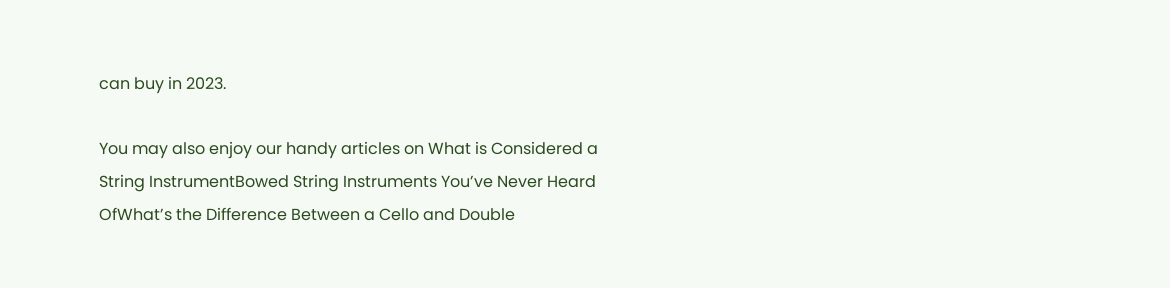can buy in 2023.

You may also enjoy our handy articles on What is Considered a String InstrumentBowed String Instruments You’ve Never Heard OfWhat’s the Difference Between a Cello and Double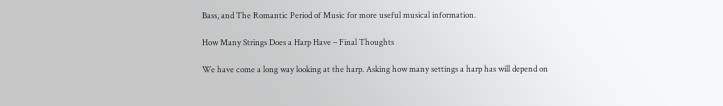Bass, and The Romantic Period of Music for more useful musical information.

How Many Strings Does a Harp Have – Final Thoughts

We have come a long way looking at the harp. Asking how many settings a harp has will depend on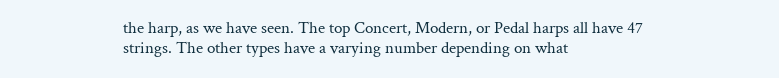the harp, as we have seen. The top Concert, Modern, or Pedal harps all have 47 strings. The other types have a varying number depending on what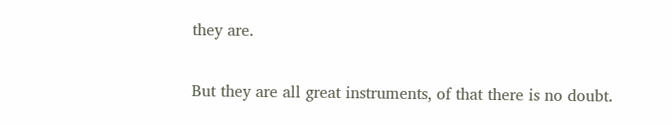they are.

But they are all great instruments, of that there is no doubt.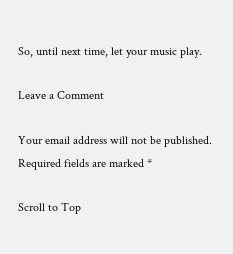So, until next time, let your music play.

Leave a Comment

Your email address will not be published. Required fields are marked *

Scroll to Top